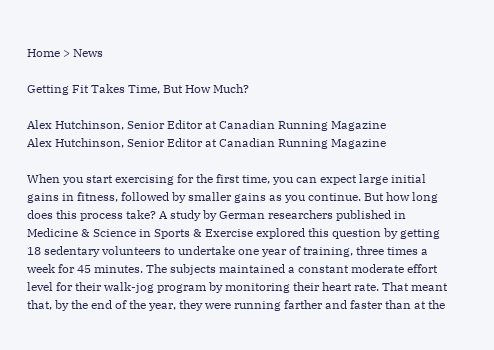Home > News

Getting Fit Takes Time, But How Much?

Alex Hutchinson, Senior Editor at Canadian Running Magazine
Alex Hutchinson, Senior Editor at Canadian Running Magazine

When you start exercising for the first time, you can expect large initial gains in fitness, followed by smaller gains as you continue. But how long does this process take? A study by German researchers published in Medicine & Science in Sports & Exercise explored this question by getting 18 sedentary volunteers to undertake one year of training, three times a week for 45 minutes. The subjects maintained a constant moderate effort level for their walk-jog program by monitoring their heart rate. That meant that, by the end of the year, they were running farther and faster than at the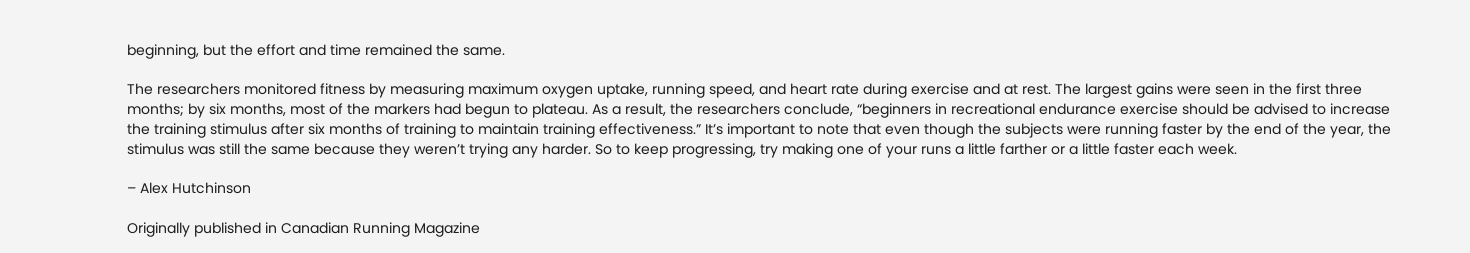beginning, but the effort and time remained the same.

The researchers monitored fitness by measuring maximum oxygen uptake, running speed, and heart rate during exercise and at rest. The largest gains were seen in the first three months; by six months, most of the markers had begun to plateau. As a result, the researchers conclude, “beginners in recreational endurance exercise should be advised to increase the training stimulus after six months of training to maintain training effectiveness.” It’s important to note that even though the subjects were running faster by the end of the year, the stimulus was still the same because they weren’t trying any harder. So to keep progressing, try making one of your runs a little farther or a little faster each week.

– Alex Hutchinson

Originally published in Canadian Running Magazine